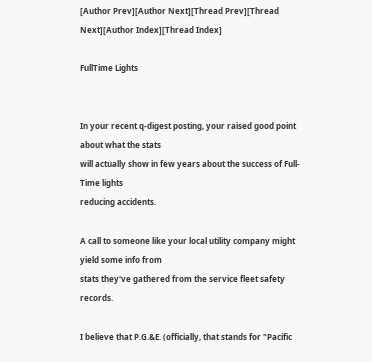[Author Prev][Author Next][Thread Prev][Thread Next][Author Index][Thread Index]

FullTime Lights


In your recent q-digest posting, your raised good point about what the stats
will actually show in few years about the success of Full-Time lights
reducing accidents.

A call to someone like your local utility company might yield some info from
stats they've gathered from the service fleet safety records.

I believe that P.G.&E. (officially, that stands for "Pacific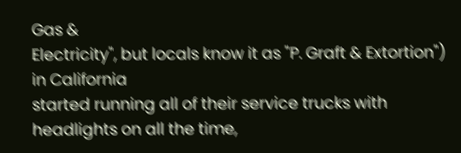Gas &
Electricity", but locals know it as "P. Graft & Extortion") in California
started running all of their service trucks with headlights on all the time,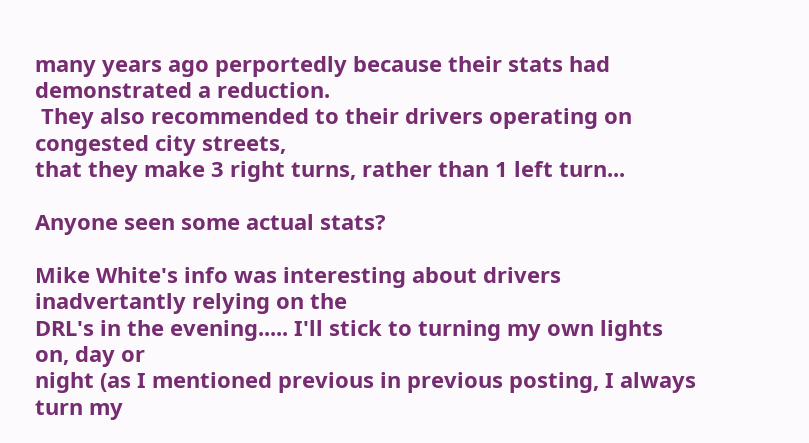many years ago perportedly because their stats had demonstrated a reduction.
 They also recommended to their drivers operating on congested city streets,
that they make 3 right turns, rather than 1 left turn...

Anyone seen some actual stats?

Mike White's info was interesting about drivers inadvertantly relying on the
DRL's in the evening..... I'll stick to turning my own lights on, day or
night (as I mentioned previous in previous posting, I always turn my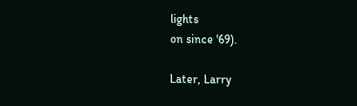lights
on since '69).

Later, Larry